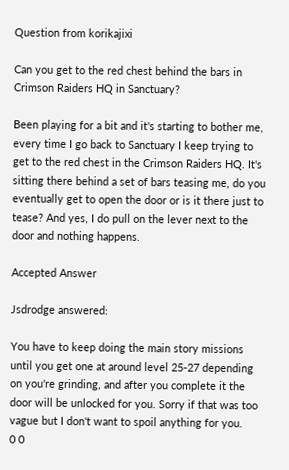Question from korikajixi

Can you get to the red chest behind the bars in Crimson Raiders HQ in Sanctuary?

Been playing for a bit and it's starting to bother me, every time I go back to Sanctuary I keep trying to get to the red chest in the Crimson Raiders HQ. It's sitting there behind a set of bars teasing me, do you eventually get to open the door or is it there just to tease? And yes, I do pull on the lever next to the door and nothing happens.

Accepted Answer

Jsdrodge answered:

You have to keep doing the main story missions until you get one at around level 25-27 depending on you're grinding, and after you complete it the door will be unlocked for you. Sorry if that was too vague but I don't want to spoil anything for you.
0 0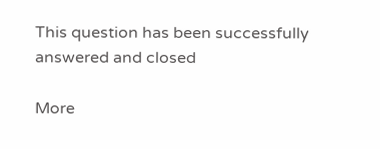This question has been successfully answered and closed

More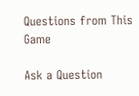Questions from This Game

Ask a Question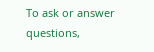To ask or answer questions,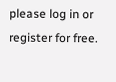please log in or register for free.